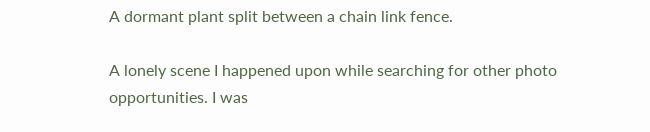A dormant plant split between a chain link fence.

A lonely scene I happened upon while searching for other photo opportunities. I was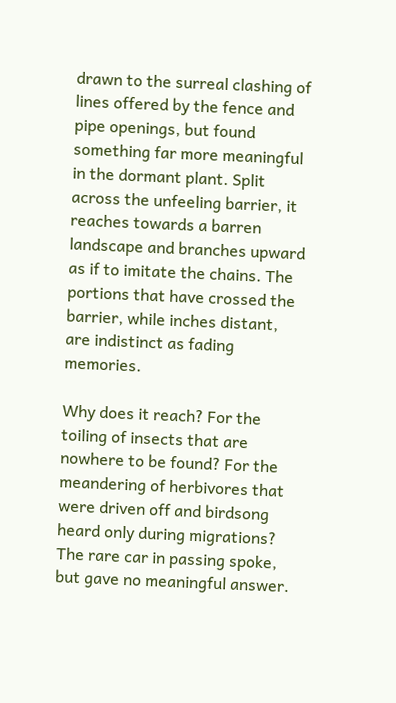drawn to the surreal clashing of lines offered by the fence and pipe openings, but found something far more meaningful in the dormant plant. Split across the unfeeling barrier, it reaches towards a barren landscape and branches upward as if to imitate the chains. The portions that have crossed the barrier, while inches distant, are indistinct as fading memories.

Why does it reach? For the toiling of insects that are nowhere to be found? For the meandering of herbivores that were driven off and birdsong heard only during migrations? The rare car in passing spoke, but gave no meaningful answer.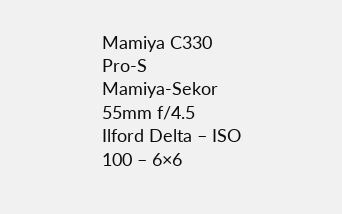Mamiya C330 Pro-S
Mamiya-Sekor 55mm f/4.5
Ilford Delta – ISO 100 – 6×6